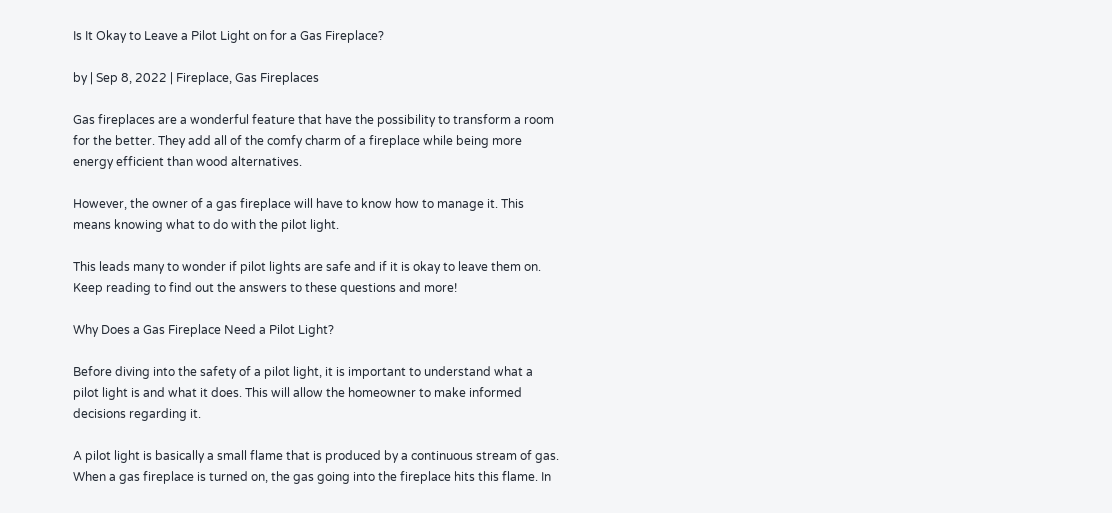Is It Okay to Leave a Pilot Light on for a Gas Fireplace?

by | Sep 8, 2022 | Fireplace, Gas Fireplaces

Gas fireplaces are a wonderful feature that have the possibility to transform a room for the better. They add all of the comfy charm of a fireplace while being more energy efficient than wood alternatives.

However, the owner of a gas fireplace will have to know how to manage it. This means knowing what to do with the pilot light.

This leads many to wonder if pilot lights are safe and if it is okay to leave them on. Keep reading to find out the answers to these questions and more!

Why Does a Gas Fireplace Need a Pilot Light?

Before diving into the safety of a pilot light, it is important to understand what a pilot light is and what it does. This will allow the homeowner to make informed decisions regarding it.

A pilot light is basically a small flame that is produced by a continuous stream of gas. When a gas fireplace is turned on, the gas going into the fireplace hits this flame. In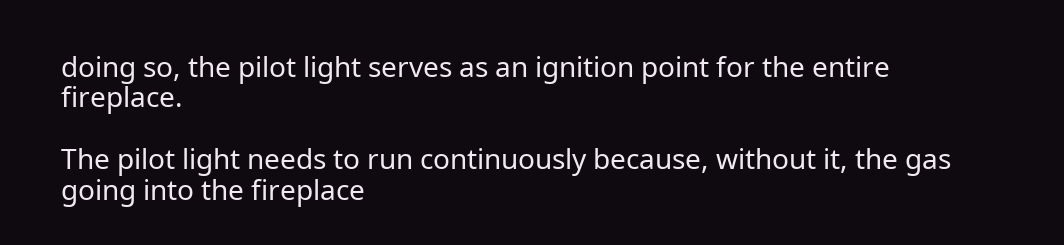doing so, the pilot light serves as an ignition point for the entire fireplace.

The pilot light needs to run continuously because, without it, the gas going into the fireplace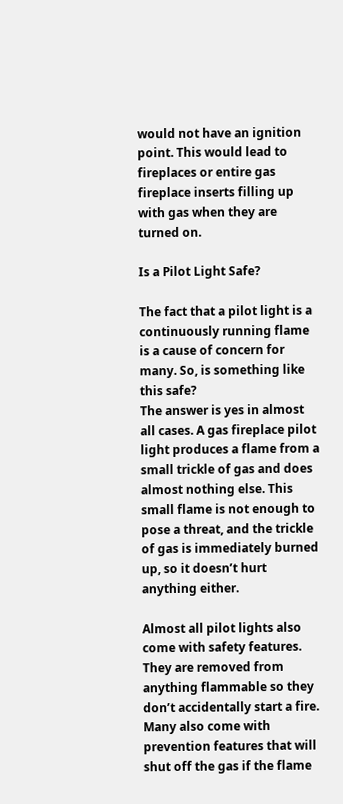would not have an ignition point. This would lead to fireplaces or entire gas fireplace inserts filling up with gas when they are turned on.

Is a Pilot Light Safe?

The fact that a pilot light is a continuously running flame is a cause of concern for many. So, is something like this safe?
The answer is yes in almost all cases. A gas fireplace pilot light produces a flame from a small trickle of gas and does almost nothing else. This small flame is not enough to pose a threat, and the trickle of gas is immediately burned up, so it doesn’t hurt anything either.

Almost all pilot lights also come with safety features. They are removed from anything flammable so they don’t accidentally start a fire. Many also come with prevention features that will shut off the gas if the flame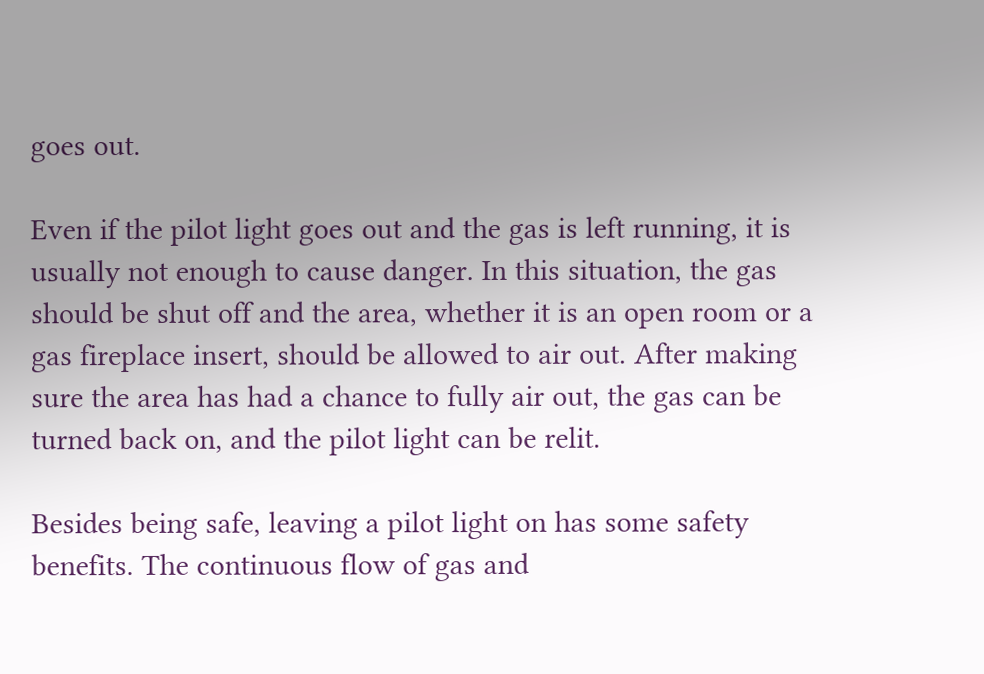goes out.

Even if the pilot light goes out and the gas is left running, it is usually not enough to cause danger. In this situation, the gas should be shut off and the area, whether it is an open room or a gas fireplace insert, should be allowed to air out. After making sure the area has had a chance to fully air out, the gas can be turned back on, and the pilot light can be relit.

Besides being safe, leaving a pilot light on has some safety benefits. The continuous flow of gas and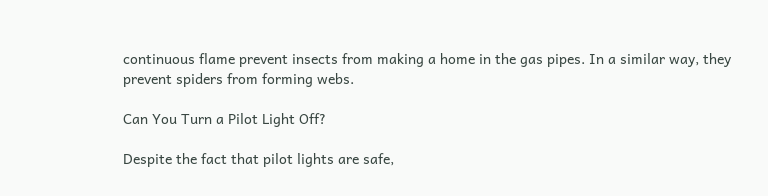continuous flame prevent insects from making a home in the gas pipes. In a similar way, they prevent spiders from forming webs.

Can You Turn a Pilot Light Off?

Despite the fact that pilot lights are safe,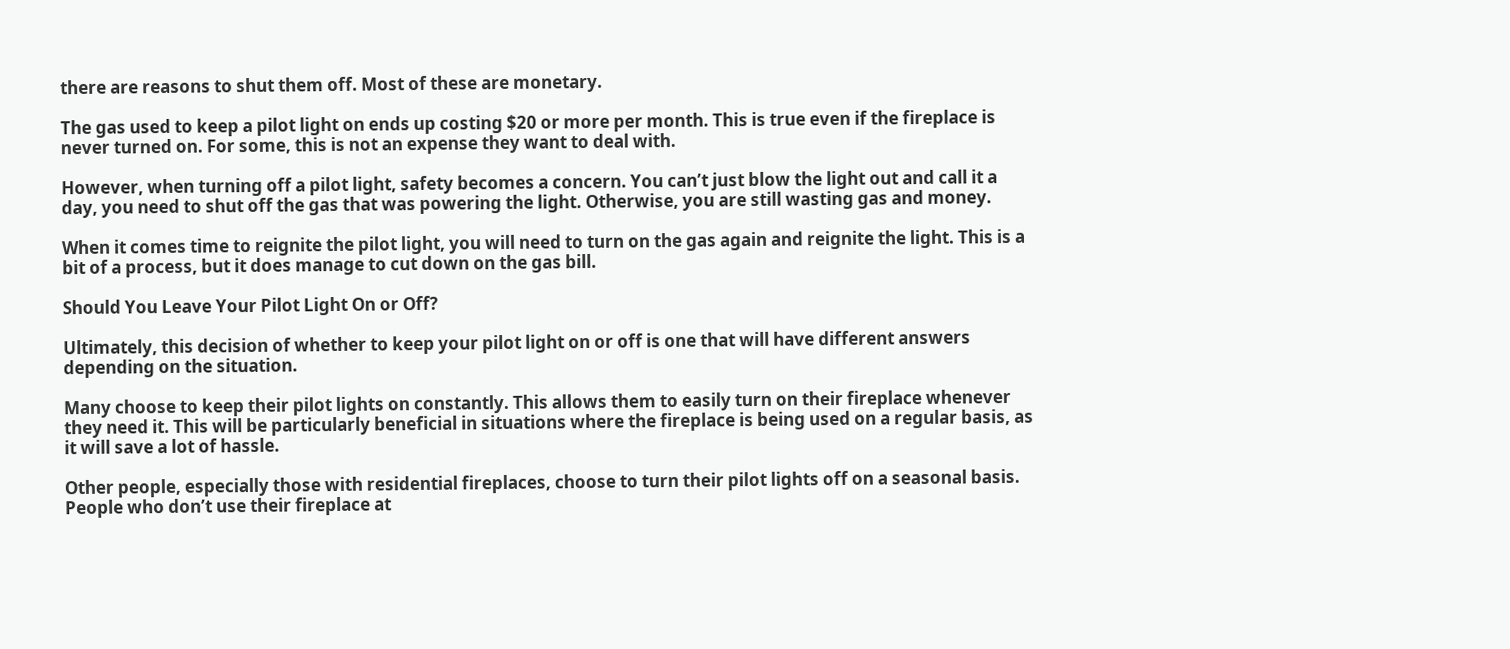there are reasons to shut them off. Most of these are monetary.

The gas used to keep a pilot light on ends up costing $20 or more per month. This is true even if the fireplace is never turned on. For some, this is not an expense they want to deal with.

However, when turning off a pilot light, safety becomes a concern. You can’t just blow the light out and call it a day, you need to shut off the gas that was powering the light. Otherwise, you are still wasting gas and money.

When it comes time to reignite the pilot light, you will need to turn on the gas again and reignite the light. This is a bit of a process, but it does manage to cut down on the gas bill.

Should You Leave Your Pilot Light On or Off?

Ultimately, this decision of whether to keep your pilot light on or off is one that will have different answers depending on the situation.

Many choose to keep their pilot lights on constantly. This allows them to easily turn on their fireplace whenever they need it. This will be particularly beneficial in situations where the fireplace is being used on a regular basis, as it will save a lot of hassle.

Other people, especially those with residential fireplaces, choose to turn their pilot lights off on a seasonal basis. People who don’t use their fireplace at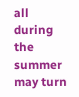all during the summer may turn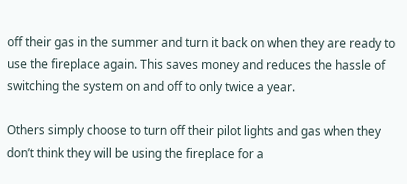off their gas in the summer and turn it back on when they are ready to use the fireplace again. This saves money and reduces the hassle of switching the system on and off to only twice a year.

Others simply choose to turn off their pilot lights and gas when they don’t think they will be using the fireplace for a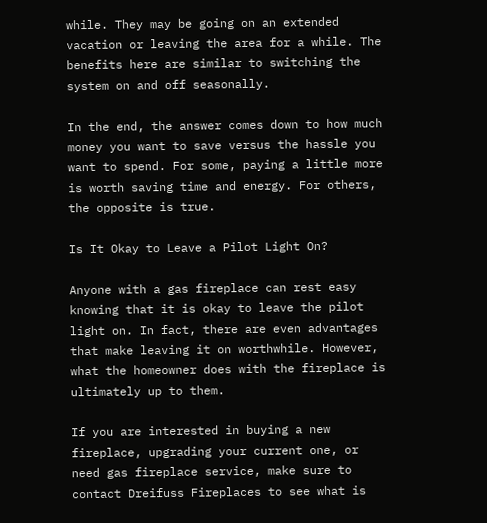while. They may be going on an extended vacation or leaving the area for a while. The benefits here are similar to switching the system on and off seasonally.

In the end, the answer comes down to how much money you want to save versus the hassle you want to spend. For some, paying a little more is worth saving time and energy. For others, the opposite is true.

Is It Okay to Leave a Pilot Light On?

Anyone with a gas fireplace can rest easy knowing that it is okay to leave the pilot light on. In fact, there are even advantages that make leaving it on worthwhile. However, what the homeowner does with the fireplace is ultimately up to them.

If you are interested in buying a new fireplace, upgrading your current one, or need gas fireplace service, make sure to contact Dreifuss Fireplaces to see what is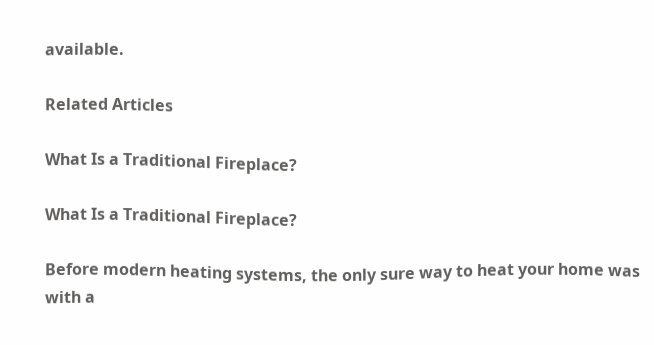available.

Related Articles

What Is a Traditional Fireplace?

What Is a Traditional Fireplace?

Before modern heating systems, the only sure way to heat your home was with a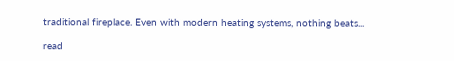traditional fireplace. Even with modern heating systems, nothing beats...

read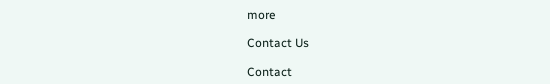more

Contact Us

Contact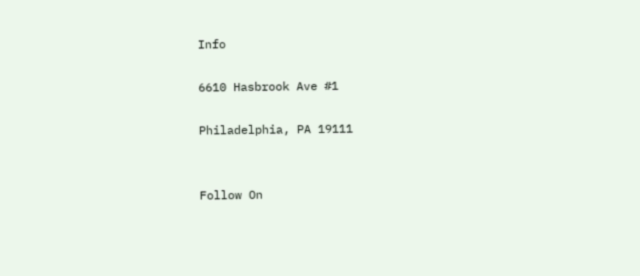Info

6610 Hasbrook Ave #1

Philadelphia, PA 19111


Follow On